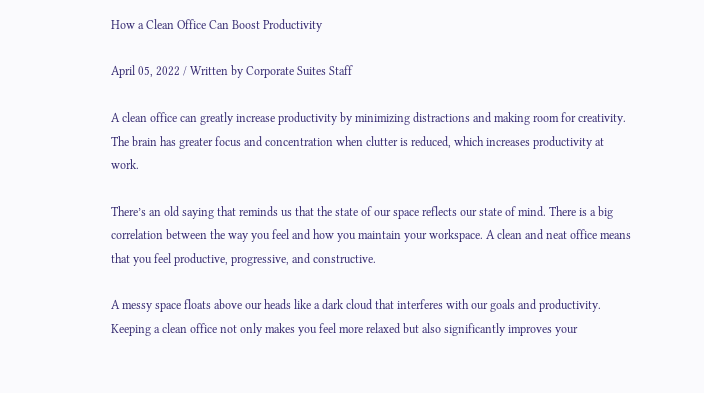How a Clean Office Can Boost Productivity

April 05, 2022 / Written by Corporate Suites Staff

A clean office can greatly increase productivity by minimizing distractions and making room for creativity. The brain has greater focus and concentration when clutter is reduced, which increases productivity at work.

There’s an old saying that reminds us that the state of our space reflects our state of mind. There is a big correlation between the way you feel and how you maintain your workspace. A clean and neat office means that you feel productive, progressive, and constructive.

A messy space floats above our heads like a dark cloud that interferes with our goals and productivity. Keeping a clean office not only makes you feel more relaxed but also significantly improves your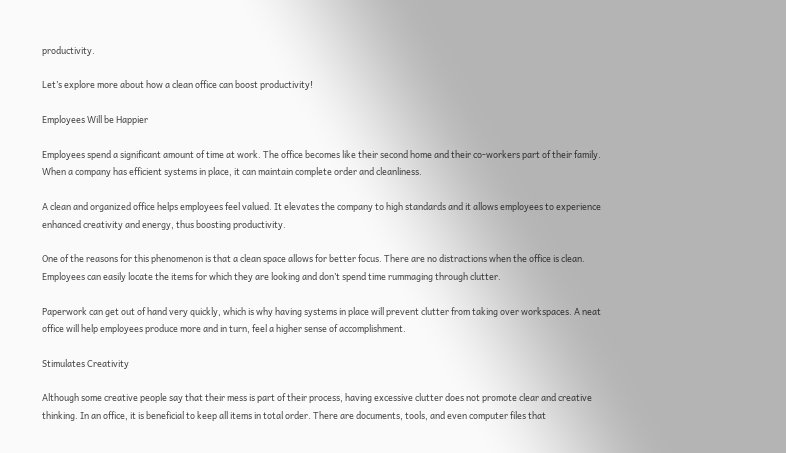productivity.

Let’s explore more about how a clean office can boost productivity!

Employees Will be Happier

Employees spend a significant amount of time at work. The office becomes like their second home and their co-workers part of their family. When a company has efficient systems in place, it can maintain complete order and cleanliness.

A clean and organized office helps employees feel valued. It elevates the company to high standards and it allows employees to experience enhanced creativity and energy, thus boosting productivity.

One of the reasons for this phenomenon is that a clean space allows for better focus. There are no distractions when the office is clean. Employees can easily locate the items for which they are looking and don’t spend time rummaging through clutter.

Paperwork can get out of hand very quickly, which is why having systems in place will prevent clutter from taking over workspaces. A neat office will help employees produce more and in turn, feel a higher sense of accomplishment.

Stimulates Creativity

Although some creative people say that their mess is part of their process, having excessive clutter does not promote clear and creative thinking. In an office, it is beneficial to keep all items in total order. There are documents, tools, and even computer files that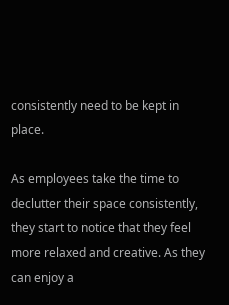consistently need to be kept in place.

As employees take the time to declutter their space consistently, they start to notice that they feel more relaxed and creative. As they can enjoy a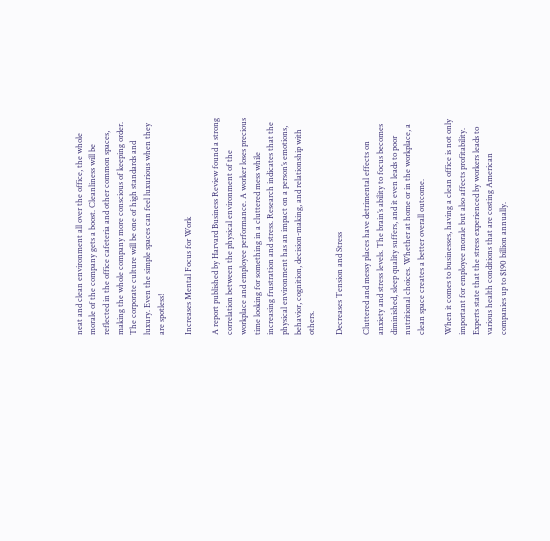neat and clean environment all over the office, the whole morale of the company gets a boost. Cleanliness will be reflected in the office cafeteria and other common spaces, making the whole company more conscious of keeping order. The corporate culture will be one of high standards and luxury. Even the simple spaces can feel luxurious when they are spotless!

Increases Mental Focus for Work

A report published by Harvard Business Review found a strong correlation between the physical environment of the workplace and employee performance. A worker loses precious time looking for something in a cluttered mess while increasing frustration and stress. Research indicates that the physical environment has an impact on a person’s emotions, behavior, cognition, decision-making, and relationship with others.

Decreases Tension and Stress

Cluttered and messy places have detrimental effects on anxiety and stress levels. The brain’s ability to focus becomes diminished, sleep quality suffers, and it even leads to poor nutritional choices. Whether at home or in the workplace, a clean space creates a better overall outcome.

When it comes to businesses, having a clean office is not only important for employee morale but also affects profitability. Experts state that the stress experienced by workers leads to various health conditions that are costing American companies up to $190 billion annually.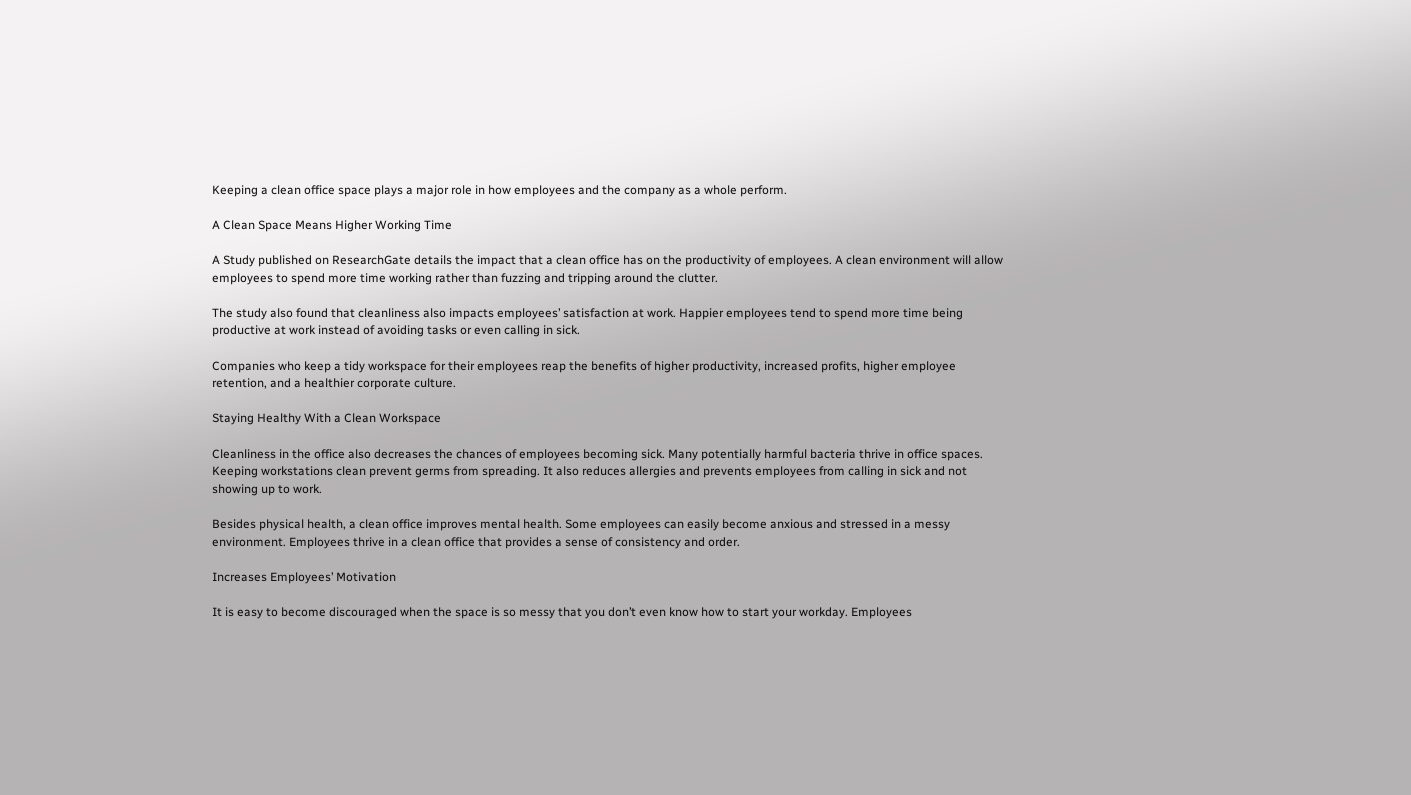Keeping a clean office space plays a major role in how employees and the company as a whole perform.

A Clean Space Means Higher Working Time

A Study published on ResearchGate details the impact that a clean office has on the productivity of employees. A clean environment will allow employees to spend more time working rather than fuzzing and tripping around the clutter.

The study also found that cleanliness also impacts employees’ satisfaction at work. Happier employees tend to spend more time being productive at work instead of avoiding tasks or even calling in sick.

Companies who keep a tidy workspace for their employees reap the benefits of higher productivity, increased profits, higher employee retention, and a healthier corporate culture.

Staying Healthy With a Clean Workspace

Cleanliness in the office also decreases the chances of employees becoming sick. Many potentially harmful bacteria thrive in office spaces. Keeping workstations clean prevent germs from spreading. It also reduces allergies and prevents employees from calling in sick and not showing up to work.

Besides physical health, a clean office improves mental health. Some employees can easily become anxious and stressed in a messy environment. Employees thrive in a clean office that provides a sense of consistency and order.

Increases Employees’ Motivation

It is easy to become discouraged when the space is so messy that you don’t even know how to start your workday. Employees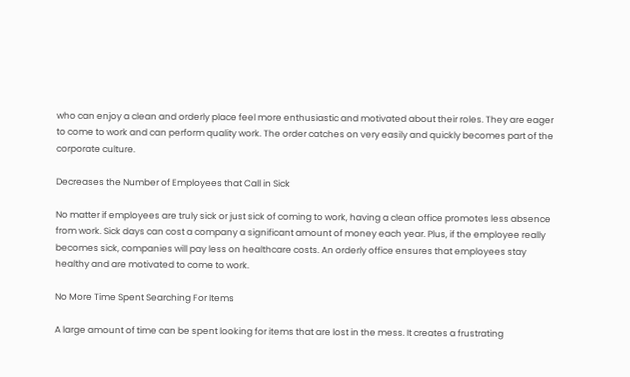who can enjoy a clean and orderly place feel more enthusiastic and motivated about their roles. They are eager to come to work and can perform quality work. The order catches on very easily and quickly becomes part of the corporate culture.

Decreases the Number of Employees that Call in Sick

No matter if employees are truly sick or just sick of coming to work, having a clean office promotes less absence from work. Sick days can cost a company a significant amount of money each year. Plus, if the employee really becomes sick, companies will pay less on healthcare costs. An orderly office ensures that employees stay healthy and are motivated to come to work.

No More Time Spent Searching For Items

A large amount of time can be spent looking for items that are lost in the mess. It creates a frustrating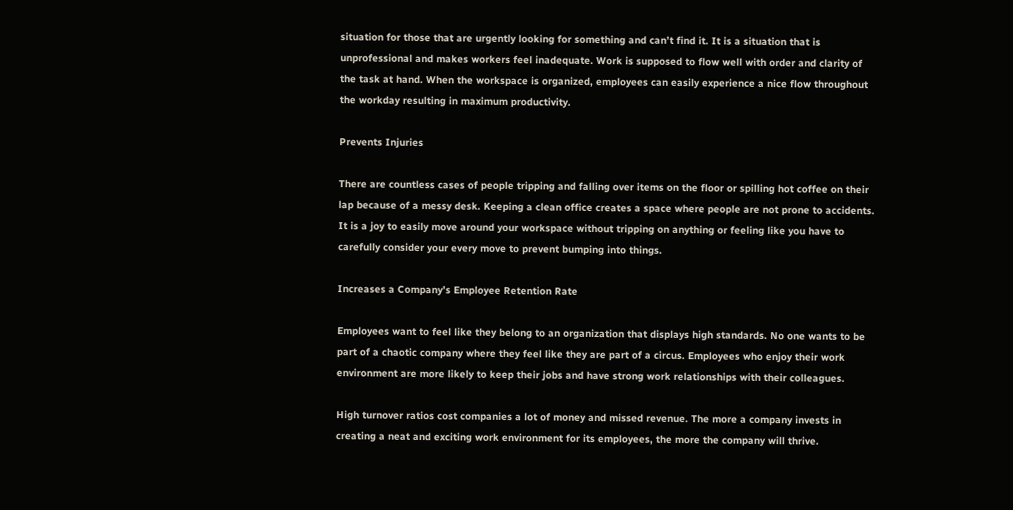situation for those that are urgently looking for something and can’t find it. It is a situation that is unprofessional and makes workers feel inadequate. Work is supposed to flow well with order and clarity of the task at hand. When the workspace is organized, employees can easily experience a nice flow throughout the workday resulting in maximum productivity.

Prevents Injuries

There are countless cases of people tripping and falling over items on the floor or spilling hot coffee on their lap because of a messy desk. Keeping a clean office creates a space where people are not prone to accidents. It is a joy to easily move around your workspace without tripping on anything or feeling like you have to carefully consider your every move to prevent bumping into things.

Increases a Company’s Employee Retention Rate

Employees want to feel like they belong to an organization that displays high standards. No one wants to be part of a chaotic company where they feel like they are part of a circus. Employees who enjoy their work environment are more likely to keep their jobs and have strong work relationships with their colleagues.

High turnover ratios cost companies a lot of money and missed revenue. The more a company invests in creating a neat and exciting work environment for its employees, the more the company will thrive.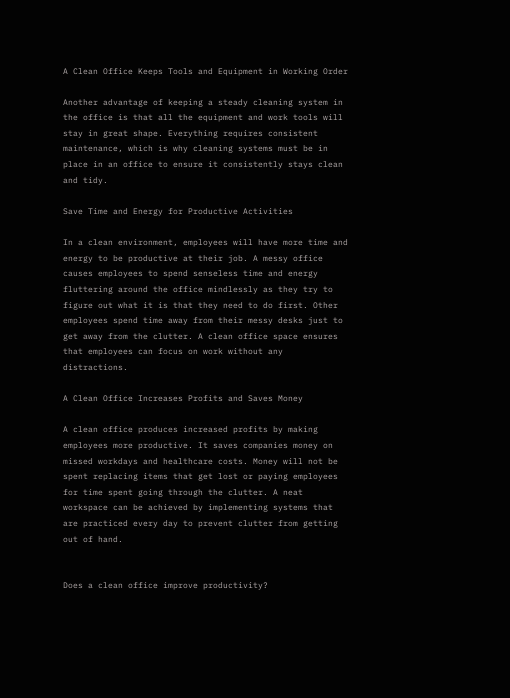A Clean Office Keeps Tools and Equipment in Working Order

Another advantage of keeping a steady cleaning system in the office is that all the equipment and work tools will stay in great shape. Everything requires consistent maintenance, which is why cleaning systems must be in place in an office to ensure it consistently stays clean and tidy.

Save Time and Energy for Productive Activities

In a clean environment, employees will have more time and energy to be productive at their job. A messy office causes employees to spend senseless time and energy fluttering around the office mindlessly as they try to figure out what it is that they need to do first. Other employees spend time away from their messy desks just to get away from the clutter. A clean office space ensures that employees can focus on work without any distractions.

A Clean Office Increases Profits and Saves Money

A clean office produces increased profits by making employees more productive. It saves companies money on missed workdays and healthcare costs. Money will not be spent replacing items that get lost or paying employees for time spent going through the clutter. A neat workspace can be achieved by implementing systems that are practiced every day to prevent clutter from getting out of hand.


Does a clean office improve productivity?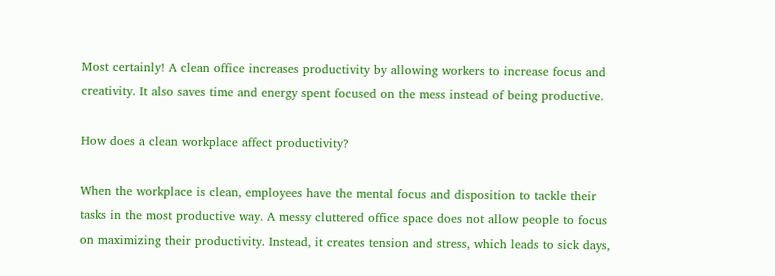Most certainly! A clean office increases productivity by allowing workers to increase focus and creativity. It also saves time and energy spent focused on the mess instead of being productive.

How does a clean workplace affect productivity?

When the workplace is clean, employees have the mental focus and disposition to tackle their tasks in the most productive way. A messy cluttered office space does not allow people to focus on maximizing their productivity. Instead, it creates tension and stress, which leads to sick days,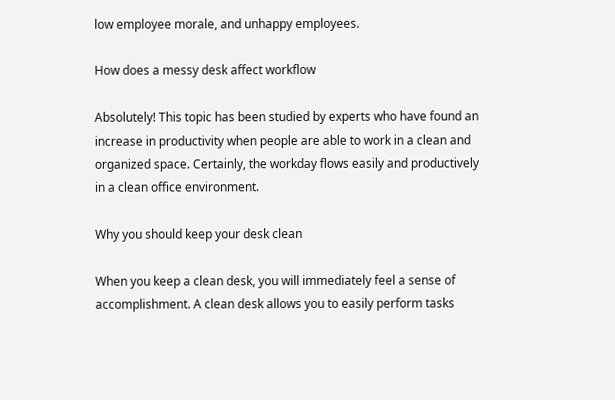low employee morale, and unhappy employees.

How does a messy desk affect workflow

Absolutely! This topic has been studied by experts who have found an increase in productivity when people are able to work in a clean and organized space. Certainly, the workday flows easily and productively in a clean office environment.

Why you should keep your desk clean

When you keep a clean desk, you will immediately feel a sense of accomplishment. A clean desk allows you to easily perform tasks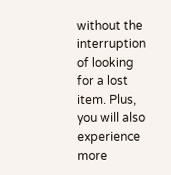without the interruption of looking for a lost item. Plus, you will also experience more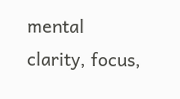mental clarity, focus,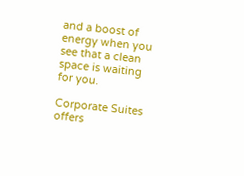and a boost of energy when you see that a clean space is waiting for you.

Corporate Suites offers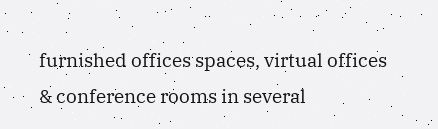furnished offices spaces, virtual offices & conference rooms in several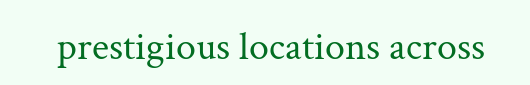prestigious locations across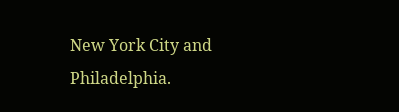New York City and Philadelphia.